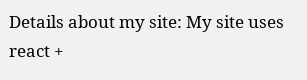Details about my site: My site uses react +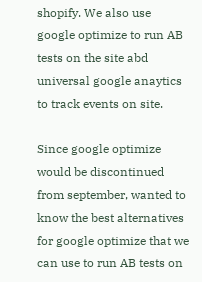shopify. We also use google optimize to run AB tests on the site abd universal google anaytics to track events on site.

Since google optimize would be discontinued from september, wanted to know the best alternatives for google optimize that we can use to run AB tests on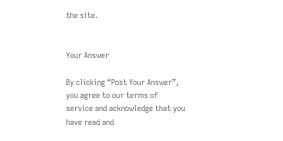the site.


Your Answer

By clicking “Post Your Answer”, you agree to our terms of service and acknowledge that you have read and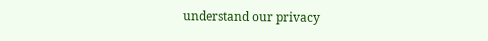understand our privacy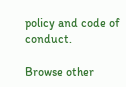policy and code of conduct.

Browse other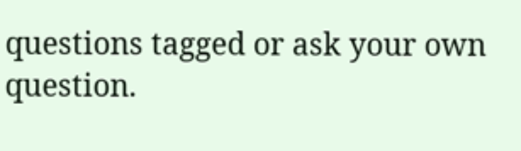questions tagged or ask your own question.